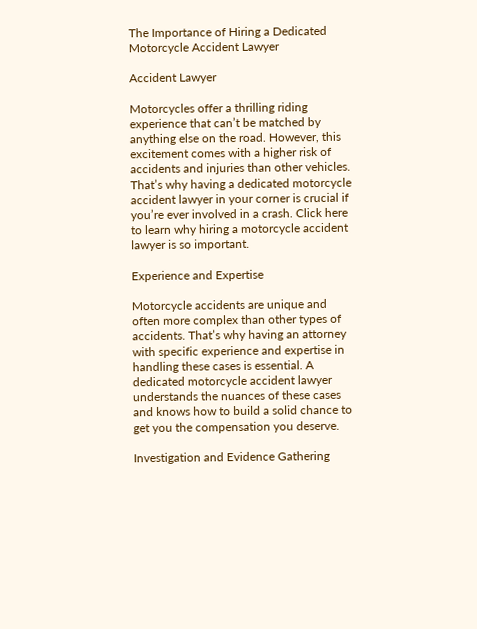The Importance of Hiring a Dedicated Motorcycle Accident Lawyer

Accident Lawyer

Motorcycles offer a thrilling riding experience that can’t be matched by anything else on the road. However, this excitement comes with a higher risk of accidents and injuries than other vehicles. That’s why having a dedicated motorcycle accident lawyer in your corner is crucial if you’re ever involved in a crash. Click here to learn why hiring a motorcycle accident lawyer is so important.

Experience and Expertise

Motorcycle accidents are unique and often more complex than other types of accidents. That’s why having an attorney with specific experience and expertise in handling these cases is essential. A dedicated motorcycle accident lawyer understands the nuances of these cases and knows how to build a solid chance to get you the compensation you deserve.

Investigation and Evidence Gathering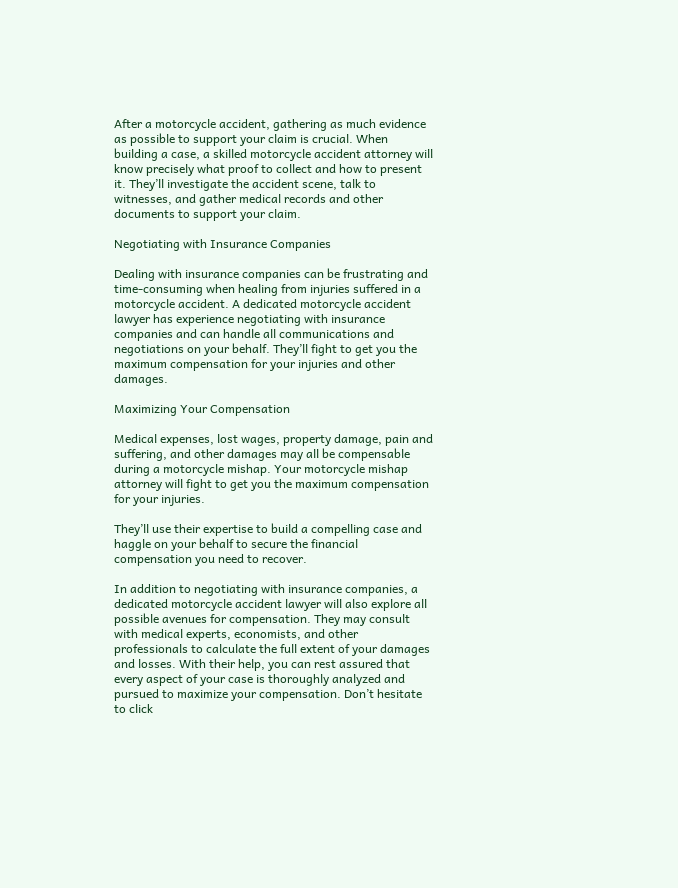After a motorcycle accident, gathering as much evidence as possible to support your claim is crucial. When building a case, a skilled motorcycle accident attorney will know precisely what proof to collect and how to present it. They’ll investigate the accident scene, talk to witnesses, and gather medical records and other documents to support your claim.

Negotiating with Insurance Companies

Dealing with insurance companies can be frustrating and time-consuming when healing from injuries suffered in a motorcycle accident. A dedicated motorcycle accident lawyer has experience negotiating with insurance companies and can handle all communications and negotiations on your behalf. They’ll fight to get you the maximum compensation for your injuries and other damages.

Maximizing Your Compensation

Medical expenses, lost wages, property damage, pain and suffering, and other damages may all be compensable during a motorcycle mishap. Your motorcycle mishap attorney will fight to get you the maximum compensation for your injuries.

They’ll use their expertise to build a compelling case and haggle on your behalf to secure the financial compensation you need to recover.

In addition to negotiating with insurance companies, a dedicated motorcycle accident lawyer will also explore all possible avenues for compensation. They may consult with medical experts, economists, and other professionals to calculate the full extent of your damages and losses. With their help, you can rest assured that every aspect of your case is thoroughly analyzed and pursued to maximize your compensation. Don’t hesitate to click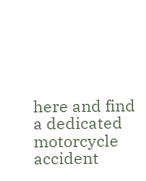here and find a dedicated motorcycle accident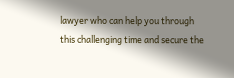lawyer who can help you through this challenging time and secure the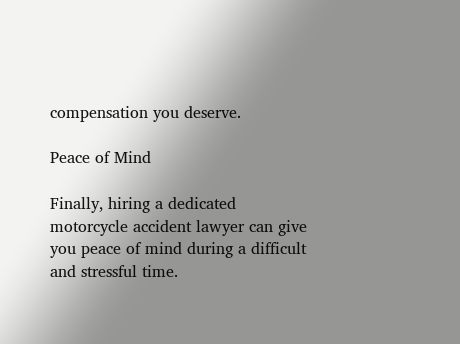compensation you deserve.

Peace of Mind

Finally, hiring a dedicated motorcycle accident lawyer can give you peace of mind during a difficult and stressful time.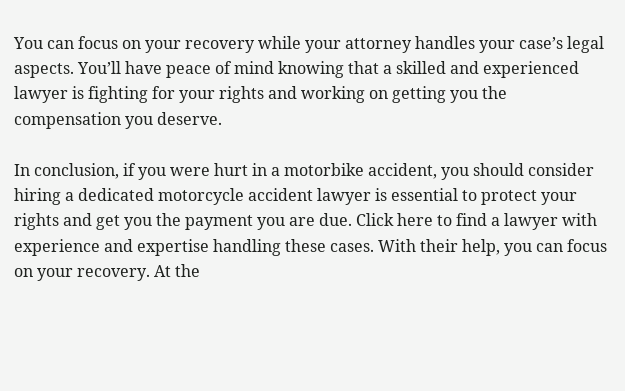You can focus on your recovery while your attorney handles your case’s legal aspects. You’ll have peace of mind knowing that a skilled and experienced lawyer is fighting for your rights and working on getting you the compensation you deserve.

In conclusion, if you were hurt in a motorbike accident, you should consider hiring a dedicated motorcycle accident lawyer is essential to protect your rights and get you the payment you are due. Click here to find a lawyer with experience and expertise handling these cases. With their help, you can focus on your recovery. At the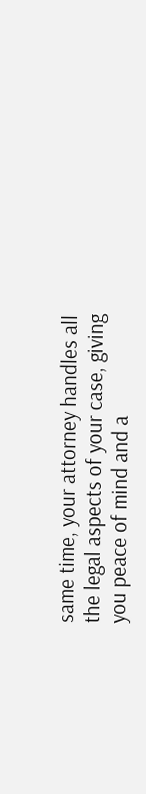same time, your attorney handles all the legal aspects of your case, giving you peace of mind and a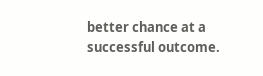better chance at a successful outcome.